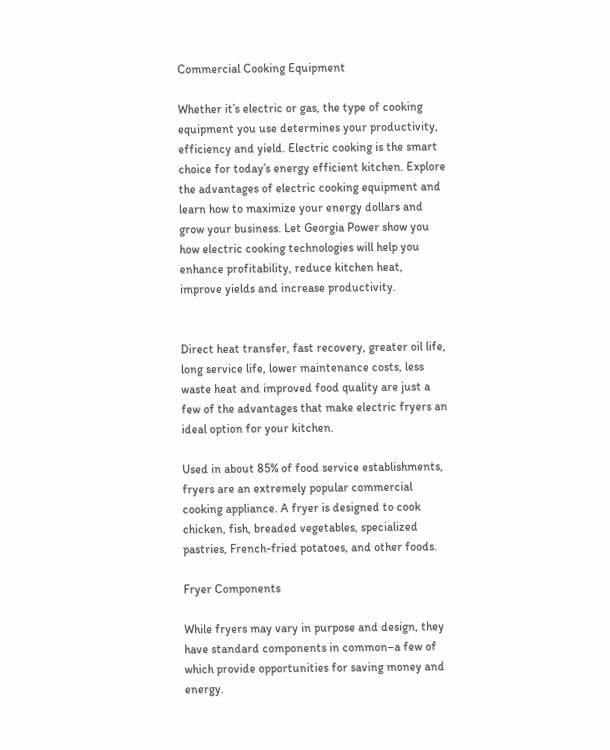Commercial Cooking Equipment

Whether it’s electric or gas, the type of cooking equipment you use determines your productivity, efficiency and yield. Electric cooking is the smart choice for today’s energy efficient kitchen. Explore the advantages of electric cooking equipment and learn how to maximize your energy dollars and grow your business. Let Georgia Power show you how electric cooking technologies will help you enhance profitability, reduce kitchen heat, improve yields and increase productivity.


Direct heat transfer, fast recovery, greater oil life, long service life, lower maintenance costs, less waste heat and improved food quality are just a few of the advantages that make electric fryers an ideal option for your kitchen.

Used in about 85% of food service establishments, fryers are an extremely popular commercial cooking appliance. A fryer is designed to cook chicken, fish, breaded vegetables, specialized pastries, French-fried potatoes, and other foods.

Fryer Components

While fryers may vary in purpose and design, they have standard components in common–a few of which provide opportunities for saving money and energy.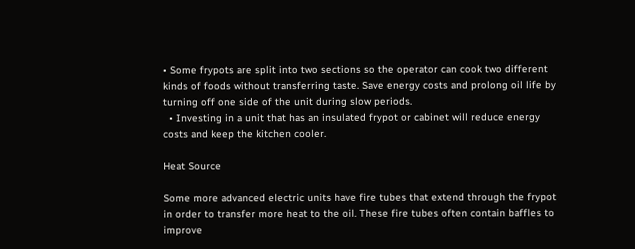• Some frypots are split into two sections so the operator can cook two different kinds of foods without transferring taste. Save energy costs and prolong oil life by turning off one side of the unit during slow periods.
  • Investing in a unit that has an insulated frypot or cabinet will reduce energy costs and keep the kitchen cooler.

Heat Source

Some more advanced electric units have fire tubes that extend through the frypot in order to transfer more heat to the oil. These fire tubes often contain baffles to improve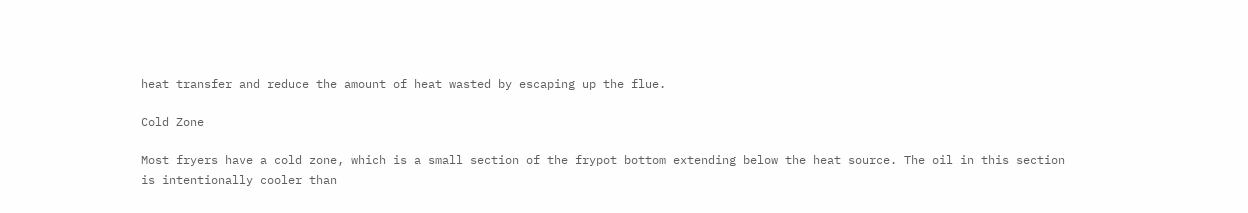heat transfer and reduce the amount of heat wasted by escaping up the flue.

Cold Zone

Most fryers have a cold zone, which is a small section of the frypot bottom extending below the heat source. The oil in this section is intentionally cooler than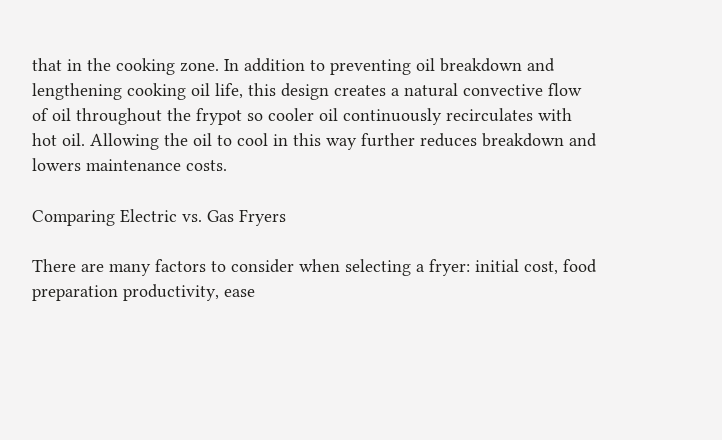that in the cooking zone. In addition to preventing oil breakdown and lengthening cooking oil life, this design creates a natural convective flow of oil throughout the frypot so cooler oil continuously recirculates with hot oil. Allowing the oil to cool in this way further reduces breakdown and lowers maintenance costs.

Comparing Electric vs. Gas Fryers

There are many factors to consider when selecting a fryer: initial cost, food preparation productivity, ease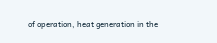of operation, heat generation in the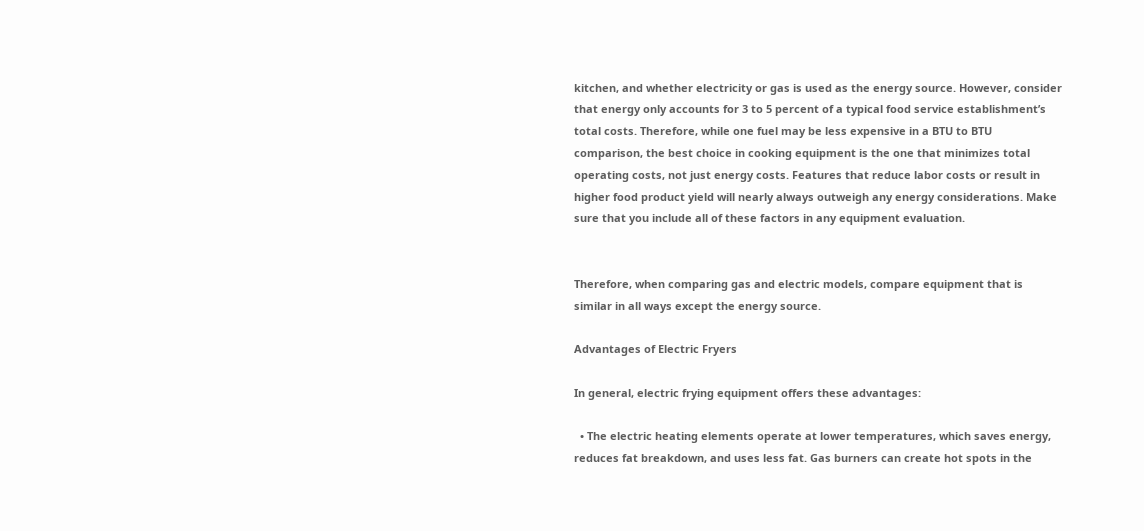kitchen, and whether electricity or gas is used as the energy source. However, consider that energy only accounts for 3 to 5 percent of a typical food service establishment’s total costs. Therefore, while one fuel may be less expensive in a BTU to BTU comparison, the best choice in cooking equipment is the one that minimizes total operating costs, not just energy costs. Features that reduce labor costs or result in higher food product yield will nearly always outweigh any energy considerations. Make sure that you include all of these factors in any equipment evaluation.


Therefore, when comparing gas and electric models, compare equipment that is similar in all ways except the energy source.

Advantages of Electric Fryers

In general, electric frying equipment offers these advantages:

  • The electric heating elements operate at lower temperatures, which saves energy, reduces fat breakdown, and uses less fat. Gas burners can create hot spots in the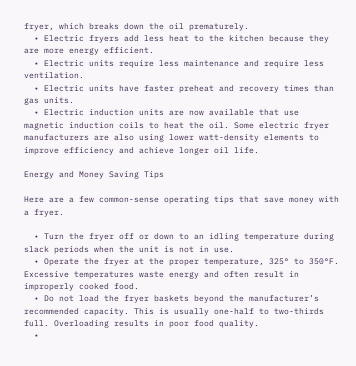fryer, which breaks down the oil prematurely.
  • Electric fryers add less heat to the kitchen because they are more energy efficient.
  • Electric units require less maintenance and require less ventilation.
  • Electric units have faster preheat and recovery times than gas units.
  • Electric induction units are now available that use magnetic induction coils to heat the oil. Some electric fryer manufacturers are also using lower watt-density elements to improve efficiency and achieve longer oil life.

Energy and Money Saving Tips

Here are a few common-sense operating tips that save money with a fryer.

  • Turn the fryer off or down to an idling temperature during slack periods when the unit is not in use.
  • Operate the fryer at the proper temperature, 325° to 350°F. Excessive temperatures waste energy and often result in improperly cooked food.
  • Do not load the fryer baskets beyond the manufacturer’s recommended capacity. This is usually one-half to two-thirds full. Overloading results in poor food quality.
  •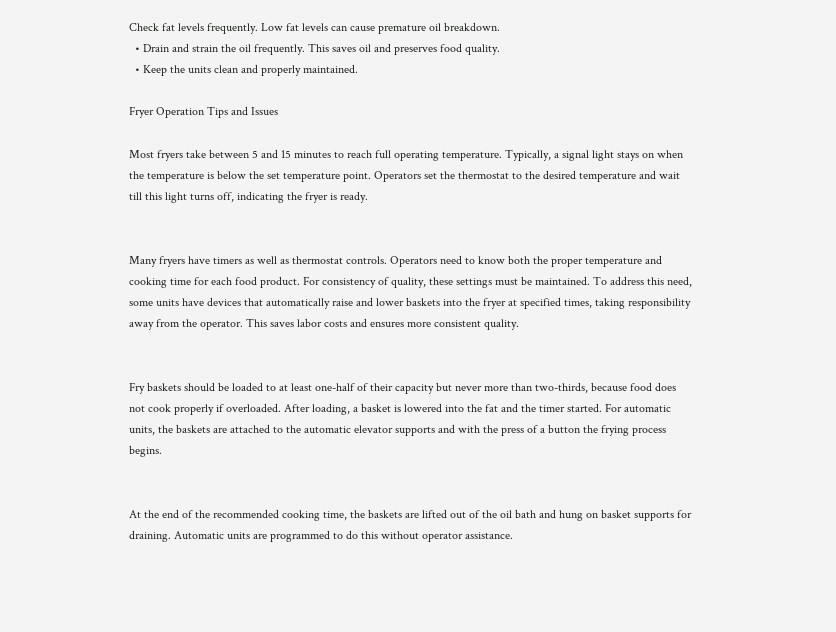Check fat levels frequently. Low fat levels can cause premature oil breakdown.
  • Drain and strain the oil frequently. This saves oil and preserves food quality.
  • Keep the units clean and properly maintained.

Fryer Operation Tips and Issues

Most fryers take between 5 and 15 minutes to reach full operating temperature. Typically, a signal light stays on when the temperature is below the set temperature point. Operators set the thermostat to the desired temperature and wait till this light turns off, indicating the fryer is ready.


Many fryers have timers as well as thermostat controls. Operators need to know both the proper temperature and cooking time for each food product. For consistency of quality, these settings must be maintained. To address this need, some units have devices that automatically raise and lower baskets into the fryer at specified times, taking responsibility away from the operator. This saves labor costs and ensures more consistent quality.


Fry baskets should be loaded to at least one-half of their capacity but never more than two-thirds, because food does not cook properly if overloaded. After loading, a basket is lowered into the fat and the timer started. For automatic units, the baskets are attached to the automatic elevator supports and with the press of a button the frying process begins.


At the end of the recommended cooking time, the baskets are lifted out of the oil bath and hung on basket supports for draining. Automatic units are programmed to do this without operator assistance.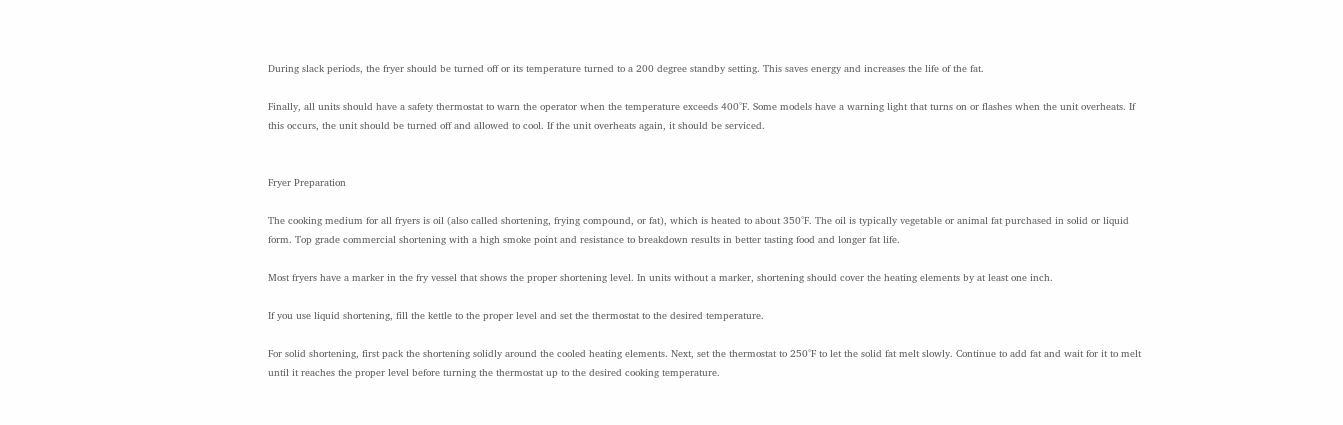During slack periods, the fryer should be turned off or its temperature turned to a 200 degree standby setting. This saves energy and increases the life of the fat.

Finally, all units should have a safety thermostat to warn the operator when the temperature exceeds 400°F. Some models have a warning light that turns on or flashes when the unit overheats. If this occurs, the unit should be turned off and allowed to cool. If the unit overheats again, it should be serviced.


Fryer Preparation

The cooking medium for all fryers is oil (also called shortening, frying compound, or fat), which is heated to about 350°F. The oil is typically vegetable or animal fat purchased in solid or liquid form. Top grade commercial shortening with a high smoke point and resistance to breakdown results in better tasting food and longer fat life.

Most fryers have a marker in the fry vessel that shows the proper shortening level. In units without a marker, shortening should cover the heating elements by at least one inch.

If you use liquid shortening, fill the kettle to the proper level and set the thermostat to the desired temperature.

For solid shortening, first pack the shortening solidly around the cooled heating elements. Next, set the thermostat to 250°F to let the solid fat melt slowly. Continue to add fat and wait for it to melt until it reaches the proper level before turning the thermostat up to the desired cooking temperature.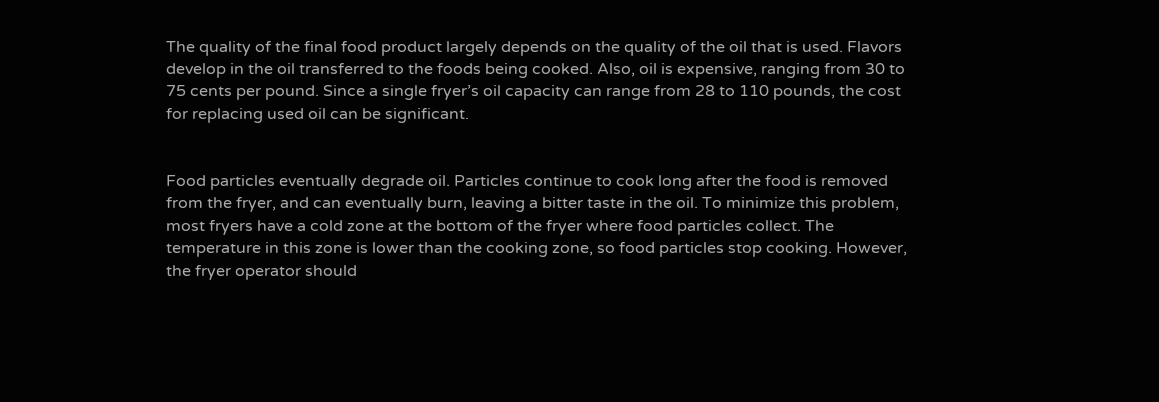The quality of the final food product largely depends on the quality of the oil that is used. Flavors develop in the oil transferred to the foods being cooked. Also, oil is expensive, ranging from 30 to 75 cents per pound. Since a single fryer’s oil capacity can range from 28 to 110 pounds, the cost for replacing used oil can be significant.


Food particles eventually degrade oil. Particles continue to cook long after the food is removed from the fryer, and can eventually burn, leaving a bitter taste in the oil. To minimize this problem, most fryers have a cold zone at the bottom of the fryer where food particles collect. The temperature in this zone is lower than the cooking zone, so food particles stop cooking. However, the fryer operator should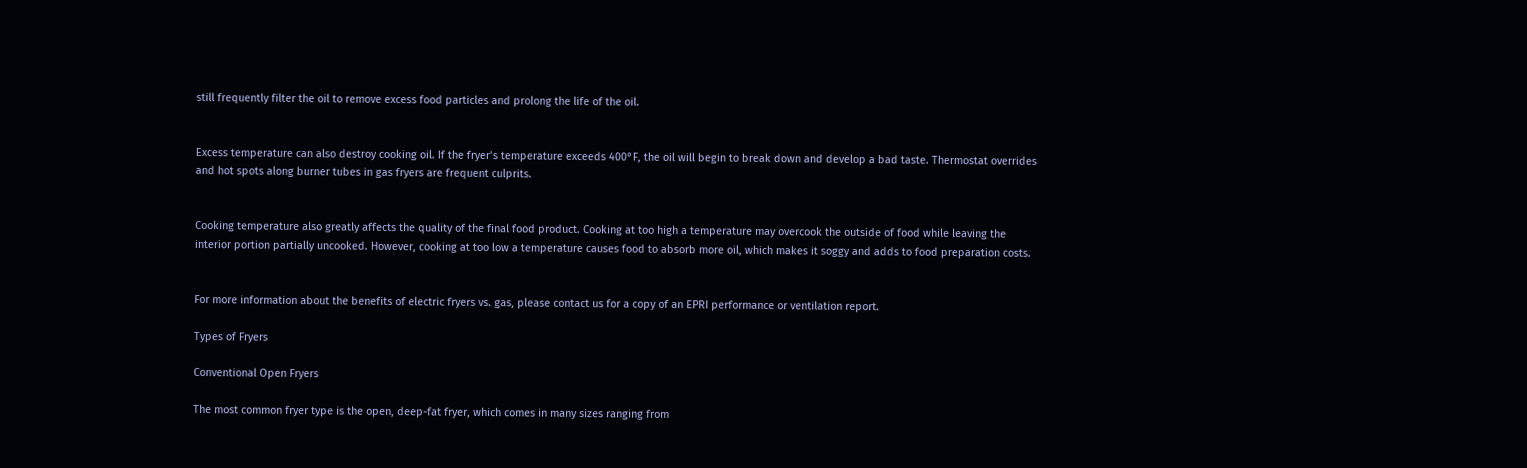still frequently filter the oil to remove excess food particles and prolong the life of the oil.


Excess temperature can also destroy cooking oil. If the fryer’s temperature exceeds 400°F, the oil will begin to break down and develop a bad taste. Thermostat overrides and hot spots along burner tubes in gas fryers are frequent culprits.


Cooking temperature also greatly affects the quality of the final food product. Cooking at too high a temperature may overcook the outside of food while leaving the interior portion partially uncooked. However, cooking at too low a temperature causes food to absorb more oil, which makes it soggy and adds to food preparation costs.


For more information about the benefits of electric fryers vs. gas, please contact us for a copy of an EPRI performance or ventilation report.

Types of Fryers

Conventional Open Fryers

The most common fryer type is the open, deep-fat fryer, which comes in many sizes ranging from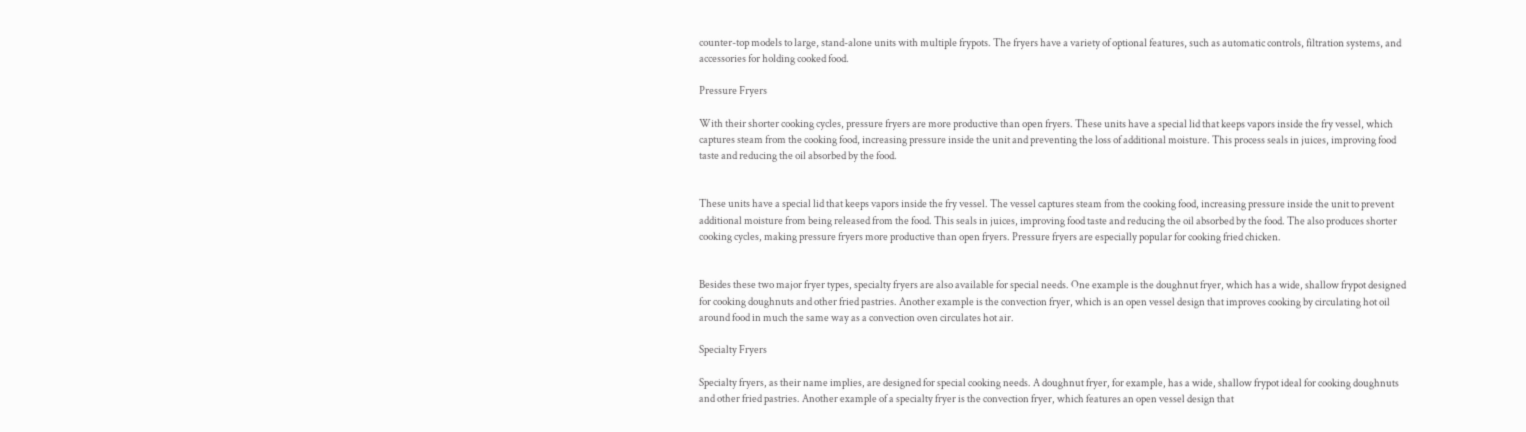counter-top models to large, stand-alone units with multiple frypots. The fryers have a variety of optional features, such as automatic controls, filtration systems, and accessories for holding cooked food.

Pressure Fryers

With their shorter cooking cycles, pressure fryers are more productive than open fryers. These units have a special lid that keeps vapors inside the fry vessel, which captures steam from the cooking food, increasing pressure inside the unit and preventing the loss of additional moisture. This process seals in juices, improving food taste and reducing the oil absorbed by the food.


These units have a special lid that keeps vapors inside the fry vessel. The vessel captures steam from the cooking food, increasing pressure inside the unit to prevent additional moisture from being released from the food. This seals in juices, improving food taste and reducing the oil absorbed by the food. The also produces shorter cooking cycles, making pressure fryers more productive than open fryers. Pressure fryers are especially popular for cooking fried chicken.


Besides these two major fryer types, specialty fryers are also available for special needs. One example is the doughnut fryer, which has a wide, shallow frypot designed for cooking doughnuts and other fried pastries. Another example is the convection fryer, which is an open vessel design that improves cooking by circulating hot oil around food in much the same way as a convection oven circulates hot air.

Specialty Fryers

Specialty fryers, as their name implies, are designed for special cooking needs. A doughnut fryer, for example, has a wide, shallow frypot ideal for cooking doughnuts and other fried pastries. Another example of a specialty fryer is the convection fryer, which features an open vessel design that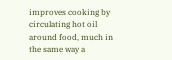improves cooking by circulating hot oil around food, much in the same way a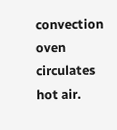convection oven circulates hot air.